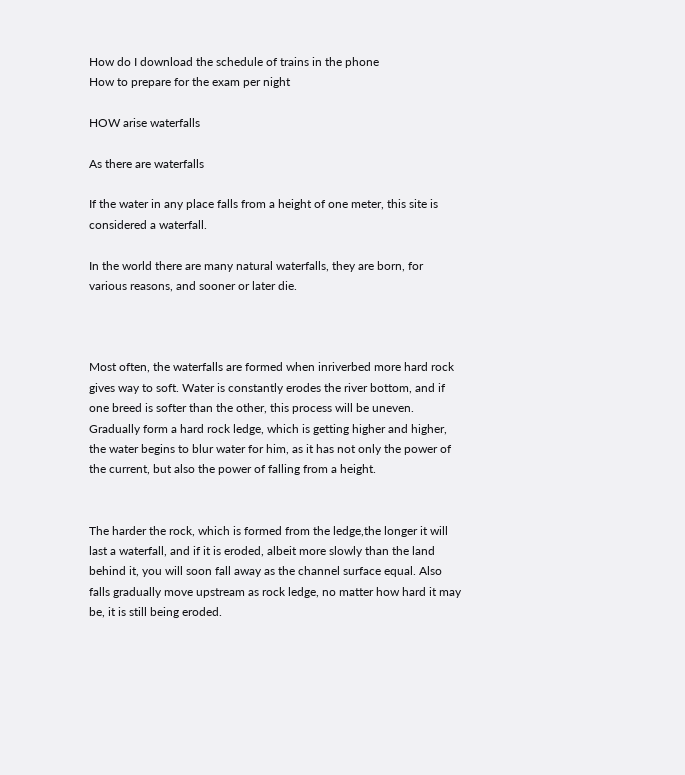How do I download the schedule of trains in the phone
How to prepare for the exam per night

HOW arise waterfalls

As there are waterfalls

If the water in any place falls from a height of one meter, this site is considered a waterfall.

In the world there are many natural waterfalls, they are born, for various reasons, and sooner or later die.



Most often, the waterfalls are formed when inriverbed more hard rock gives way to soft. Water is constantly erodes the river bottom, and if one breed is softer than the other, this process will be uneven. Gradually form a hard rock ledge, which is getting higher and higher, the water begins to blur water for him, as it has not only the power of the current, but also the power of falling from a height.


The harder the rock, which is formed from the ledge,the longer it will last a waterfall, and if it is eroded, albeit more slowly than the land behind it, you will soon fall away as the channel surface equal. Also falls gradually move upstream as rock ledge, no matter how hard it may be, it is still being eroded.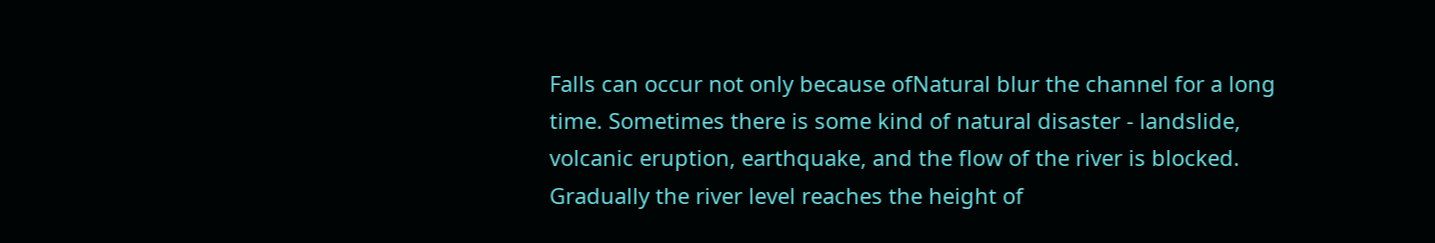Falls can occur not only because ofNatural blur the channel for a long time. Sometimes there is some kind of natural disaster - landslide, volcanic eruption, earthquake, and the flow of the river is blocked. Gradually the river level reaches the height of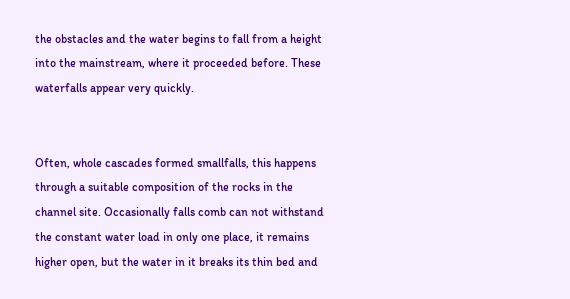the obstacles and the water begins to fall from a height into the mainstream, where it proceeded before. These waterfalls appear very quickly.


Often, whole cascades formed smallfalls, this happens through a suitable composition of the rocks in the channel site. Occasionally falls comb can not withstand the constant water load in only one place, it remains higher open, but the water in it breaks its thin bed and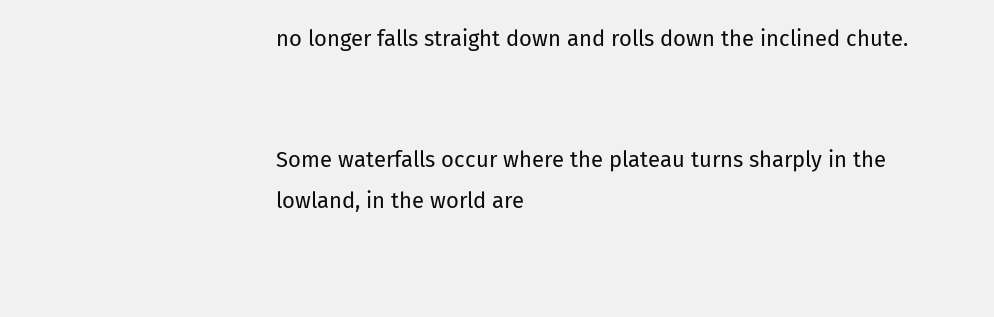no longer falls straight down and rolls down the inclined chute.


Some waterfalls occur where the plateau turns sharply in the lowland, in the world are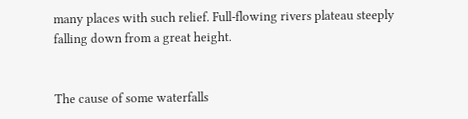many places with such relief. Full-flowing rivers plateau steeply falling down from a great height.


The cause of some waterfalls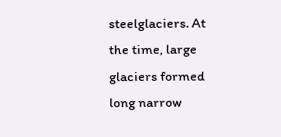steelglaciers. At the time, large glaciers formed long narrow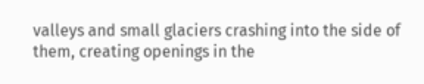valleys and small glaciers crashing into the side of them, creating openings in the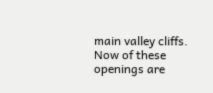main valley cliffs. Now of these openings are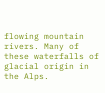flowing mountain rivers. Many of these waterfalls of glacial origin in the Alps.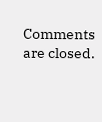Comments are closed.